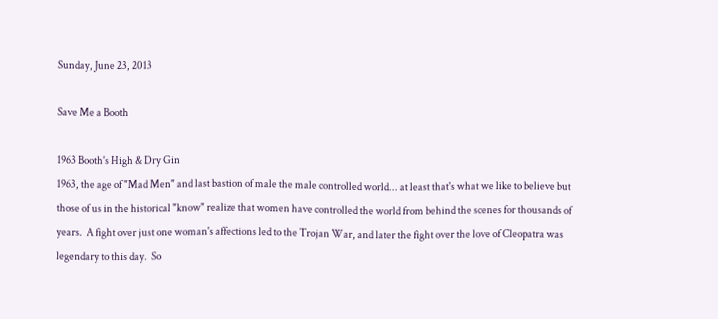Sunday, June 23, 2013

Save Me a Booth

1963 Booth's High & Dry Gin
1963, the age of "Mad Men" and last bastion of male the male controlled world... at least that's what we like to believe but those of us in the historical "know" realize that women have controlled the world from behind the scenes for thousands of years.  A fight over just one woman's affections led to the Trojan War, and later the fight over the love of Cleopatra was legendary to this day.  So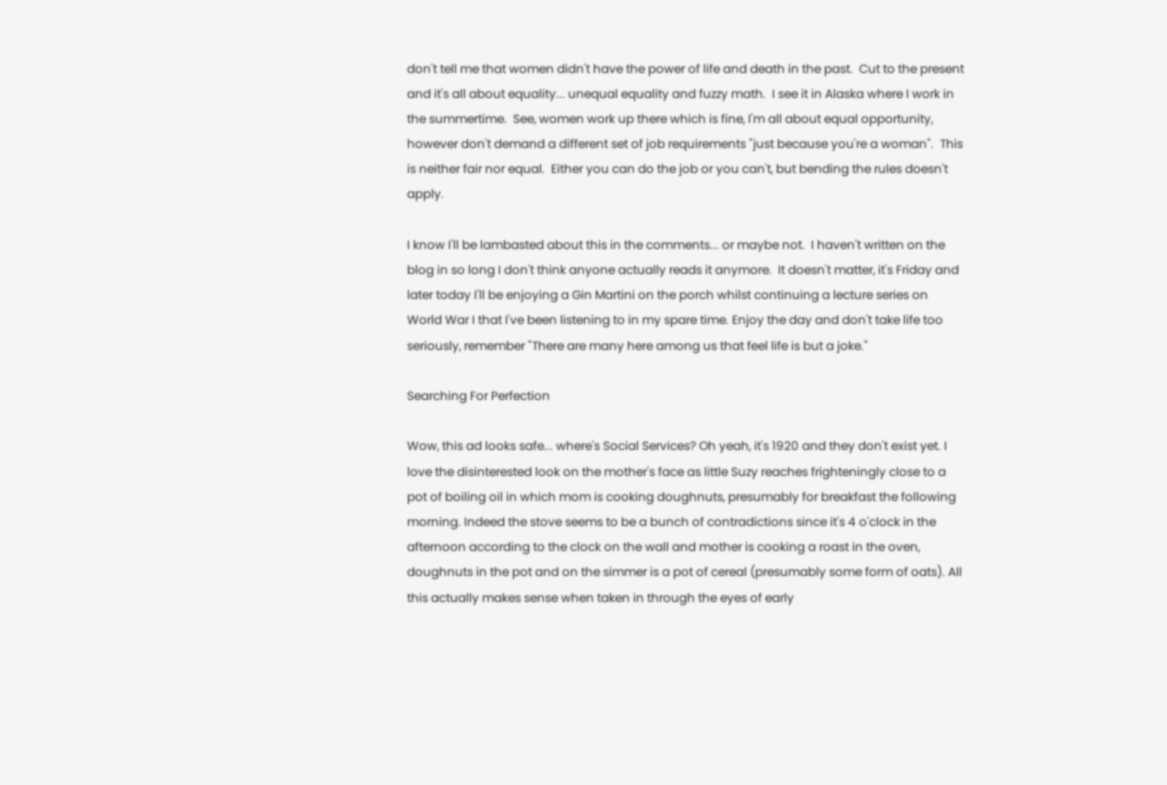don't tell me that women didn't have the power of life and death in the past.  Cut to the present and it's all about equality... unequal equality and fuzzy math.  I see it in Alaska where I work in the summertime.  See, women work up there which is fine, I'm all about equal opportunity, however don't demand a different set of job requirements "just because you're a woman".  This is neither fair nor equal.  Either you can do the job or you can't, but bending the rules doesn't apply.

I know I'll be lambasted about this in the comments... or maybe not.  I haven't written on the blog in so long I don't think anyone actually reads it anymore.  It doesn't matter, it's Friday and later today I'll be enjoying a Gin Martini on the porch whilst continuing a lecture series on World War I that I've been listening to in my spare time. Enjoy the day and don't take life too seriously, remember "There are many here among us that feel life is but a joke."

Searching For Perfection

Wow, this ad looks safe... where's Social Services? Oh yeah, it's 1920 and they don't exist yet. I love the disinterested look on the mother's face as little Suzy reaches frighteningly close to a pot of boiling oil in which mom is cooking doughnuts, presumably for breakfast the following morning. Indeed the stove seems to be a bunch of contradictions since it's 4 o'clock in the afternoon according to the clock on the wall and mother is cooking a roast in the oven, doughnuts in the pot and on the simmer is a pot of cereal (presumably some form of oats). All this actually makes sense when taken in through the eyes of early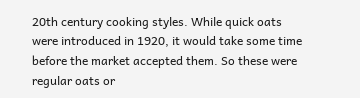20th century cooking styles. While quick oats were introduced in 1920, it would take some time before the market accepted them. So these were regular oats or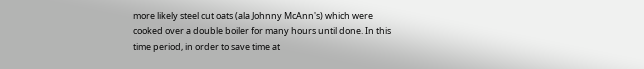more likely steel cut oats (ala Johnny McAnn's) which were cooked over a double boiler for many hours until done. In this time period, in order to save time at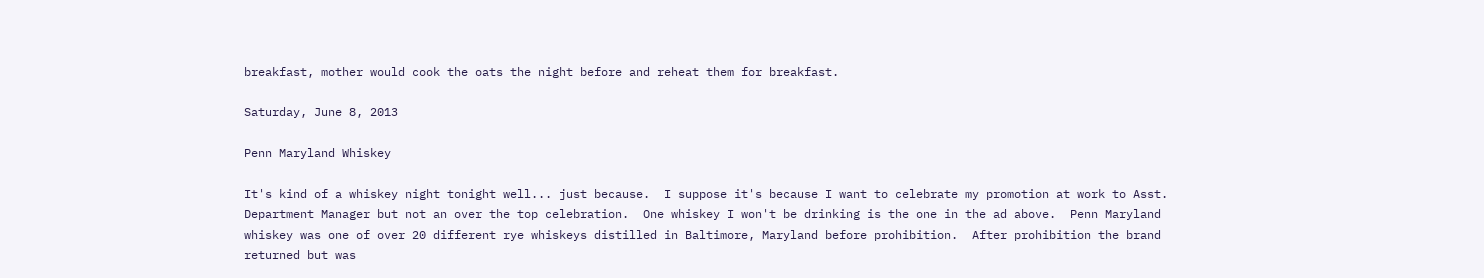breakfast, mother would cook the oats the night before and reheat them for breakfast.

Saturday, June 8, 2013

Penn Maryland Whiskey

It's kind of a whiskey night tonight well... just because.  I suppose it's because I want to celebrate my promotion at work to Asst. Department Manager but not an over the top celebration.  One whiskey I won't be drinking is the one in the ad above.  Penn Maryland whiskey was one of over 20 different rye whiskeys distilled in Baltimore, Maryland before prohibition.  After prohibition the brand returned but was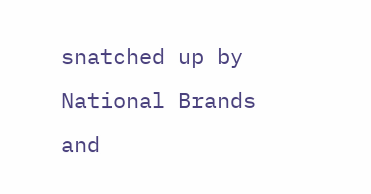snatched up by National Brands and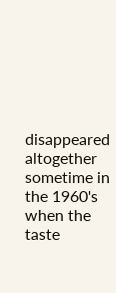disappeared altogether sometime in the 1960's when the taste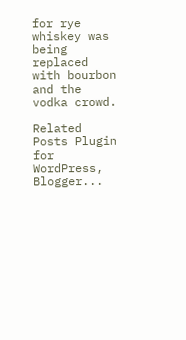for rye whiskey was being replaced with bourbon and the vodka crowd.

Related Posts Plugin for WordPress, Blogger...